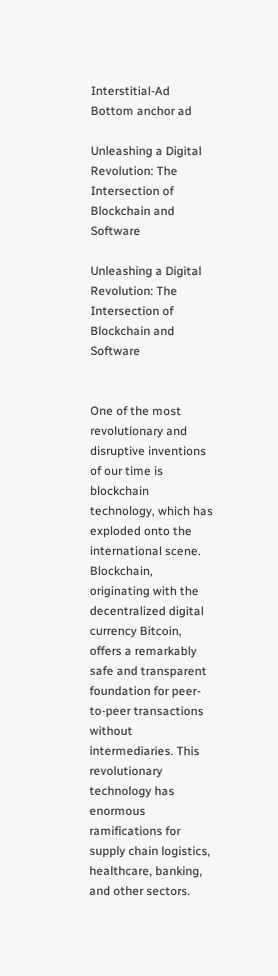Interstitial-Ad Bottom anchor ad

Unleashing a Digital Revolution: The Intersection of Blockchain and Software

Unleashing a Digital Revolution: The Intersection of Blockchain and Software


One of the most revolutionary and disruptive inventions of our time is blockchain technology, which has exploded onto the international scene. Blockchain, originating with the decentralized digital currency Bitcoin, offers a remarkably safe and transparent foundation for peer-to-peer transactions without intermediaries. This revolutionary technology has enormous ramifications for supply chain logistics, healthcare, banking, and other sectors.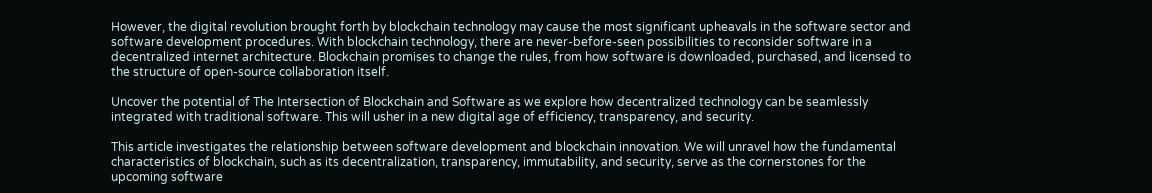However, the digital revolution brought forth by blockchain technology may cause the most significant upheavals in the software sector and software development procedures. With blockchain technology, there are never-before-seen possibilities to reconsider software in a decentralized internet architecture. Blockchain promises to change the rules, from how software is downloaded, purchased, and licensed to the structure of open-source collaboration itself.

Uncover the potential of The Intersection of Blockchain and Software as we explore how decentralized technology can be seamlessly integrated with traditional software. This will usher in a new digital age of efficiency, transparency, and security.

This article investigates the relationship between software development and blockchain innovation. We will unravel how the fundamental characteristics of blockchain, such as its decentralization, transparency, immutability, and security, serve as the cornerstones for the upcoming software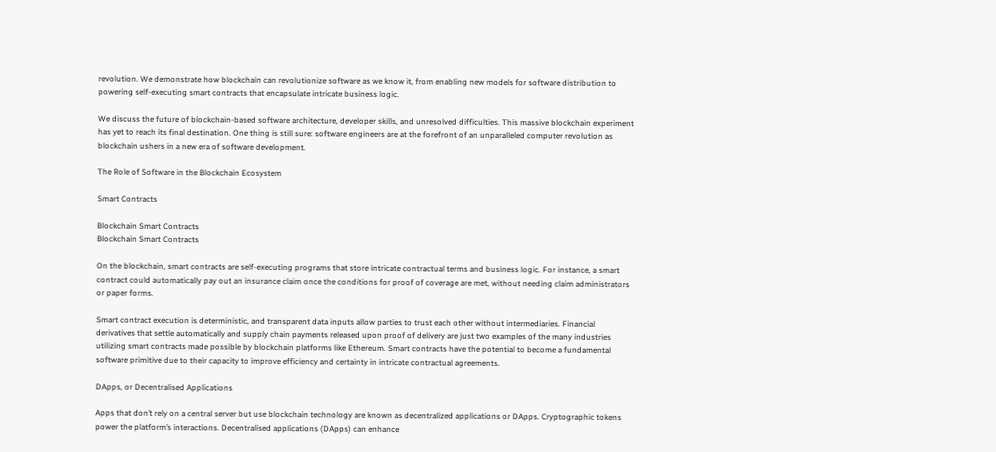revolution. We demonstrate how blockchain can revolutionize software as we know it, from enabling new models for software distribution to powering self-executing smart contracts that encapsulate intricate business logic.

We discuss the future of blockchain-based software architecture, developer skills, and unresolved difficulties. This massive blockchain experiment has yet to reach its final destination. One thing is still sure: software engineers are at the forefront of an unparalleled computer revolution as blockchain ushers in a new era of software development.

The Role of Software in the Blockchain Ecosystem

Smart Contracts

Blockchain Smart Contracts
Blockchain Smart Contracts

On the blockchain, smart contracts are self-executing programs that store intricate contractual terms and business logic. For instance, a smart contract could automatically pay out an insurance claim once the conditions for proof of coverage are met, without needing claim administrators or paper forms.

Smart contract execution is deterministic, and transparent data inputs allow parties to trust each other without intermediaries. Financial derivatives that settle automatically and supply chain payments released upon proof of delivery are just two examples of the many industries utilizing smart contracts made possible by blockchain platforms like Ethereum. Smart contracts have the potential to become a fundamental software primitive due to their capacity to improve efficiency and certainty in intricate contractual agreements.

DApps, or Decentralised Applications

Apps that don’t rely on a central server but use blockchain technology are known as decentralized applications or DApps. Cryptographic tokens power the platform’s interactions. Decentralised applications (DApps) can enhance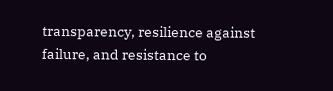transparency, resilience against failure, and resistance to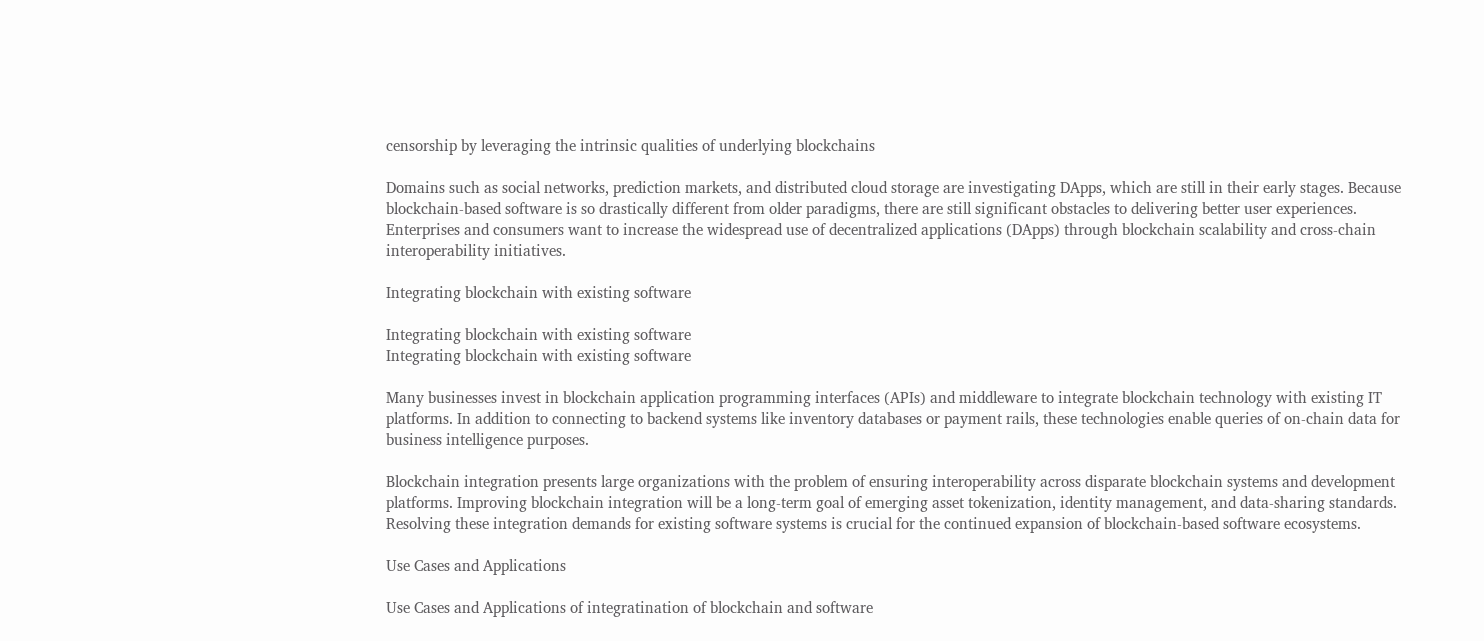censorship by leveraging the intrinsic qualities of underlying blockchains

Domains such as social networks, prediction markets, and distributed cloud storage are investigating DApps, which are still in their early stages. Because blockchain-based software is so drastically different from older paradigms, there are still significant obstacles to delivering better user experiences. Enterprises and consumers want to increase the widespread use of decentralized applications (DApps) through blockchain scalability and cross-chain interoperability initiatives.

Integrating blockchain with existing software

Integrating blockchain with existing software
Integrating blockchain with existing software

Many businesses invest in blockchain application programming interfaces (APIs) and middleware to integrate blockchain technology with existing IT platforms. In addition to connecting to backend systems like inventory databases or payment rails, these technologies enable queries of on-chain data for business intelligence purposes.

Blockchain integration presents large organizations with the problem of ensuring interoperability across disparate blockchain systems and development platforms. Improving blockchain integration will be a long-term goal of emerging asset tokenization, identity management, and data-sharing standards. Resolving these integration demands for existing software systems is crucial for the continued expansion of blockchain-based software ecosystems.

Use Cases and Applications

Use Cases and Applications of integratination of blockchain and software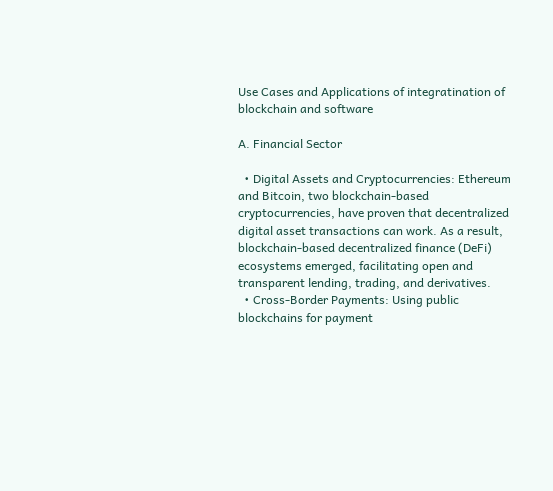Use Cases and Applications of integratination of blockchain and software

A. Financial Sector

  • Digital Assets and Cryptocurrencies: Ethereum and Bitcoin, two blockchain-based cryptocurrencies, have proven that decentralized digital asset transactions can work. As a result, blockchain-based decentralized finance (DeFi) ecosystems emerged, facilitating open and transparent lending, trading, and derivatives.
  • Cross-Border Payments: Using public blockchains for payment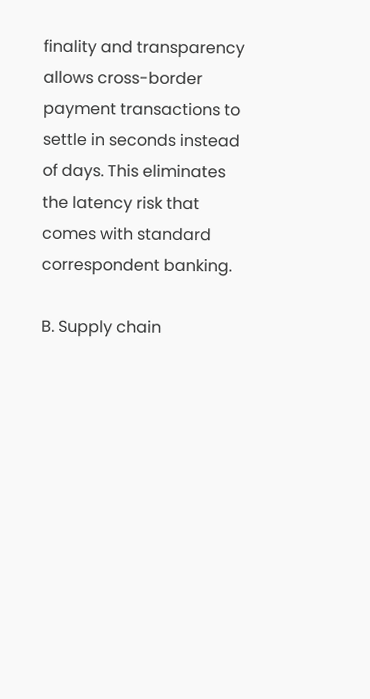finality and transparency allows cross-border payment transactions to settle in seconds instead of days. This eliminates the latency risk that comes with standard correspondent banking.

B. Supply chain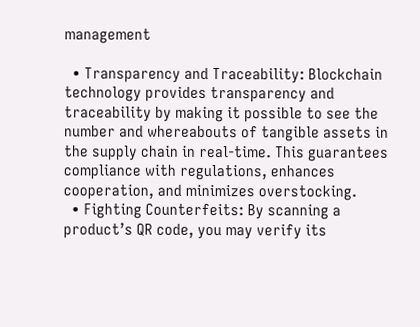management

  • Transparency and Traceability: Blockchain technology provides transparency and traceability by making it possible to see the number and whereabouts of tangible assets in the supply chain in real-time. This guarantees compliance with regulations, enhances cooperation, and minimizes overstocking.
  • Fighting Counterfeits: By scanning a product’s QR code, you may verify its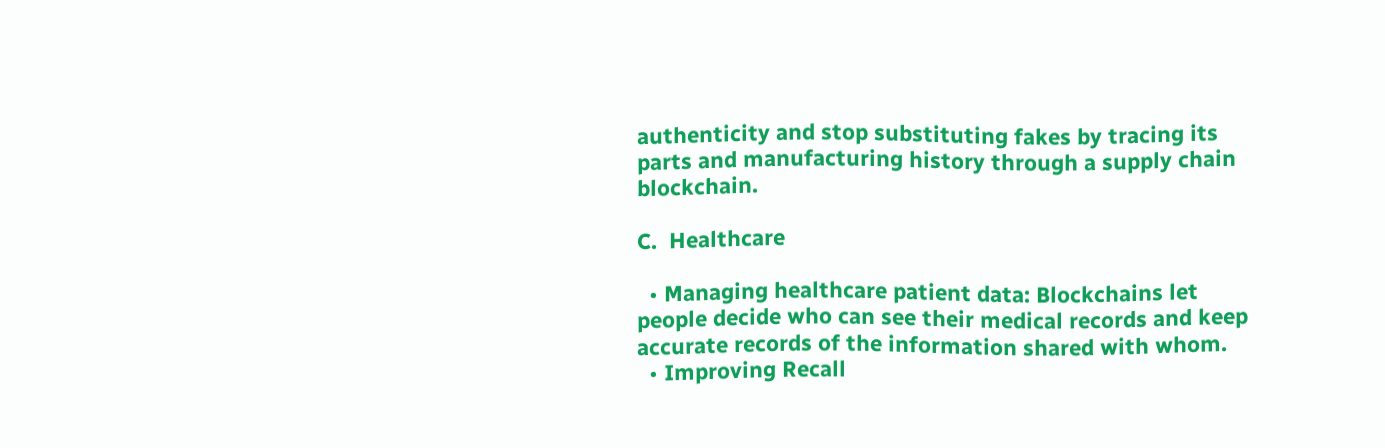authenticity and stop substituting fakes by tracing its parts and manufacturing history through a supply chain blockchain.

C.  Healthcare

  • Managing healthcare patient data: Blockchains let people decide who can see their medical records and keep accurate records of the information shared with whom.
  • Improving Recall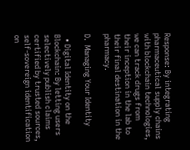Response: By integrating pharmaceutical supply chains with blockchain technologies, we can track drugs from their inception in the lab to their final destination in the pharmacy.

D.  Managing Your Identity

  • Digital Identity on the Blockchain: By letting users selectively publish claims certified by trusted sources, self-sovereign identification on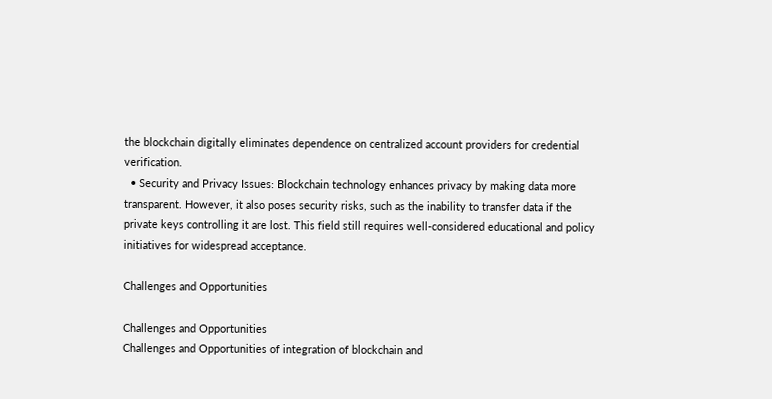the blockchain digitally eliminates dependence on centralized account providers for credential verification.
  • Security and Privacy Issues: Blockchain technology enhances privacy by making data more transparent. However, it also poses security risks, such as the inability to transfer data if the private keys controlling it are lost. This field still requires well-considered educational and policy initiatives for widespread acceptance.

Challenges and Opportunities

Challenges and Opportunities
Challenges and Opportunities of integration of blockchain and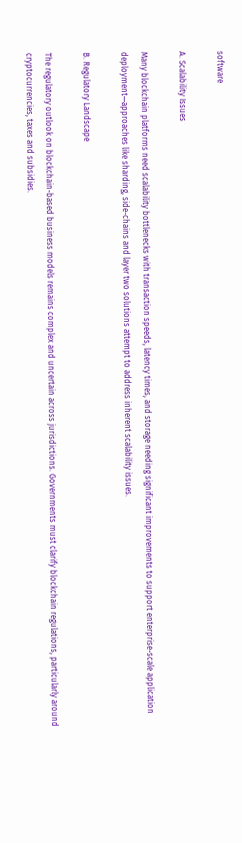software

A. Scalability Issues

Many blockchain platforms need scalability bottlenecks with transaction speeds, latency times, and storage needing significant improvements to support enterprise-scale application deployment—approaches like sharding, side-chains and layer two solutions attempt to address inherent scalability issues.

B. Regulatory Landscape

The regulatory outlook on blockchain-based business models remains complex and uncertain across jurisdictions. Governments must clarify blockchain regulations, particularly around cryptocurrencies, taxes and subsidies.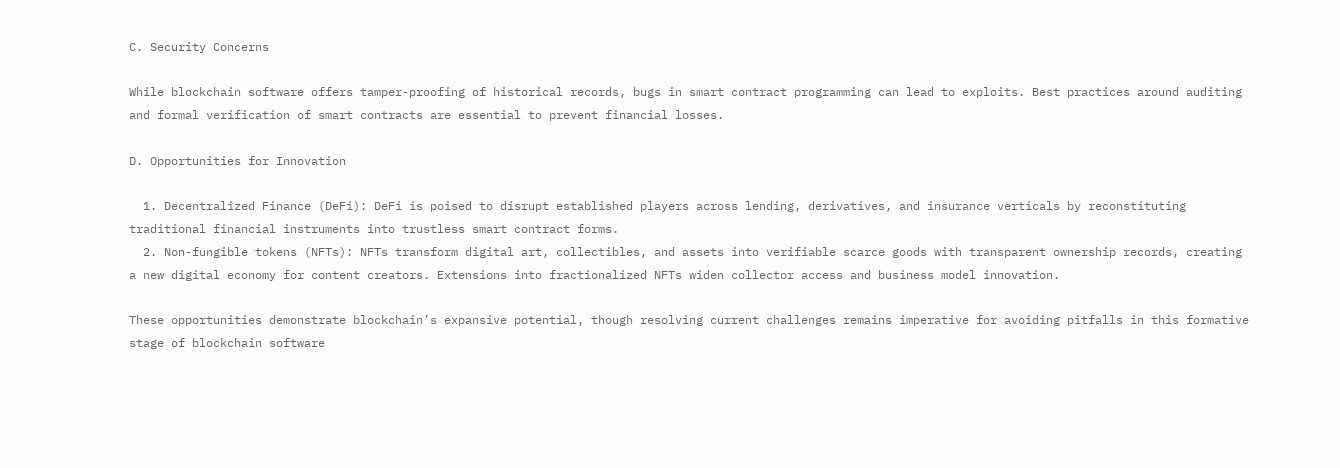C. Security Concerns

While blockchain software offers tamper-proofing of historical records, bugs in smart contract programming can lead to exploits. Best practices around auditing and formal verification of smart contracts are essential to prevent financial losses.

D. Opportunities for Innovation

  1. Decentralized Finance (DeFi): DeFi is poised to disrupt established players across lending, derivatives, and insurance verticals by reconstituting traditional financial instruments into trustless smart contract forms.
  2. Non-fungible tokens (NFTs): NFTs transform digital art, collectibles, and assets into verifiable scarce goods with transparent ownership records, creating a new digital economy for content creators. Extensions into fractionalized NFTs widen collector access and business model innovation.

These opportunities demonstrate blockchain’s expansive potential, though resolving current challenges remains imperative for avoiding pitfalls in this formative stage of blockchain software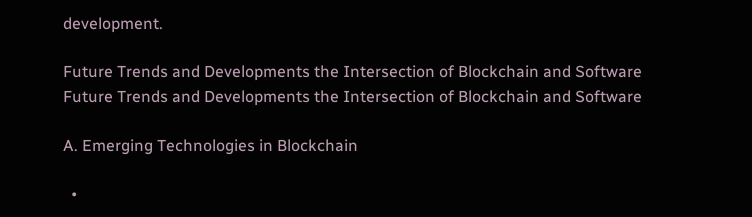development.

Future Trends and Developments the Intersection of Blockchain and Software
Future Trends and Developments the Intersection of Blockchain and Software

A. Emerging Technologies in Blockchain

  •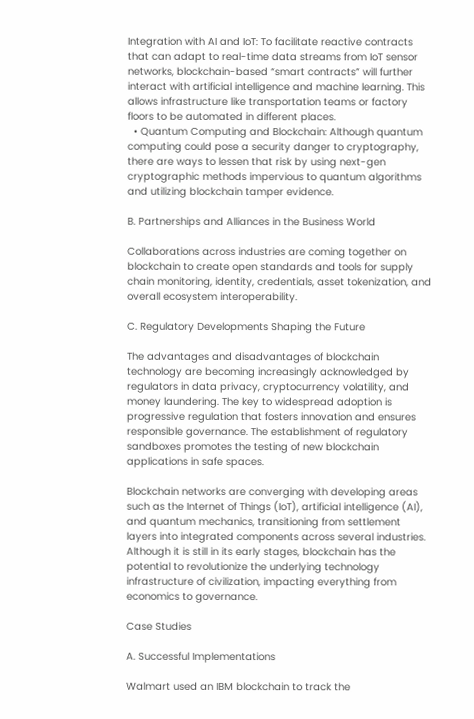Integration with AI and IoT: To facilitate reactive contracts that can adapt to real-time data streams from IoT sensor networks, blockchain-based “smart contracts” will further interact with artificial intelligence and machine learning. This allows infrastructure like transportation teams or factory floors to be automated in different places.
  • Quantum Computing and Blockchain: Although quantum computing could pose a security danger to cryptography, there are ways to lessen that risk by using next-gen cryptographic methods impervious to quantum algorithms and utilizing blockchain tamper evidence.

B. Partnerships and Alliances in the Business World

Collaborations across industries are coming together on blockchain to create open standards and tools for supply chain monitoring, identity, credentials, asset tokenization, and overall ecosystem interoperability.

C. Regulatory Developments Shaping the Future

The advantages and disadvantages of blockchain technology are becoming increasingly acknowledged by regulators in data privacy, cryptocurrency volatility, and money laundering. The key to widespread adoption is progressive regulation that fosters innovation and ensures responsible governance. The establishment of regulatory sandboxes promotes the testing of new blockchain applications in safe spaces.

Blockchain networks are converging with developing areas such as the Internet of Things (IoT), artificial intelligence (AI), and quantum mechanics, transitioning from settlement layers into integrated components across several industries. Although it is still in its early stages, blockchain has the potential to revolutionize the underlying technology infrastructure of civilization, impacting everything from economics to governance.

Case Studies

A. Successful Implementations

Walmart used an IBM blockchain to track the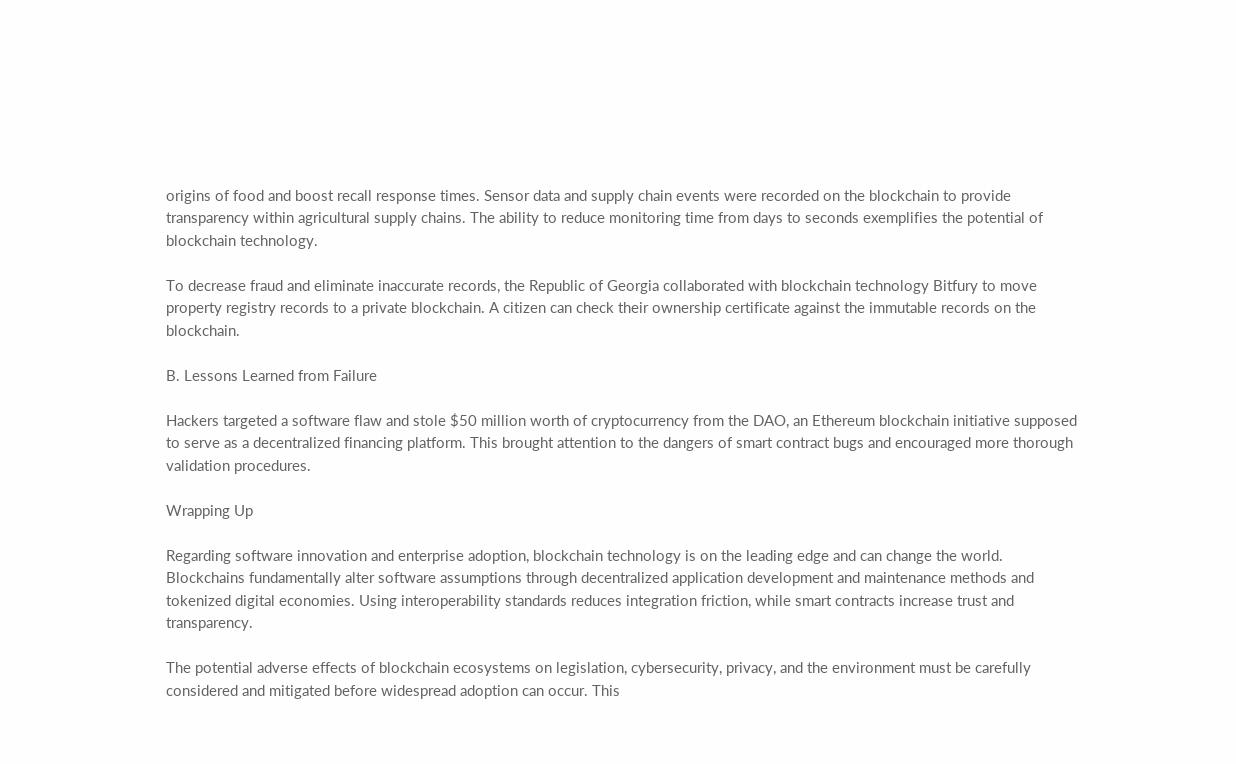origins of food and boost recall response times. Sensor data and supply chain events were recorded on the blockchain to provide transparency within agricultural supply chains. The ability to reduce monitoring time from days to seconds exemplifies the potential of blockchain technology.

To decrease fraud and eliminate inaccurate records, the Republic of Georgia collaborated with blockchain technology Bitfury to move property registry records to a private blockchain. A citizen can check their ownership certificate against the immutable records on the blockchain.

B. Lessons Learned from Failure

Hackers targeted a software flaw and stole $50 million worth of cryptocurrency from the DAO, an Ethereum blockchain initiative supposed to serve as a decentralized financing platform. This brought attention to the dangers of smart contract bugs and encouraged more thorough validation procedures.

Wrapping Up

Regarding software innovation and enterprise adoption, blockchain technology is on the leading edge and can change the world. Blockchains fundamentally alter software assumptions through decentralized application development and maintenance methods and tokenized digital economies. Using interoperability standards reduces integration friction, while smart contracts increase trust and transparency.

The potential adverse effects of blockchain ecosystems on legislation, cybersecurity, privacy, and the environment must be carefully considered and mitigated before widespread adoption can occur. This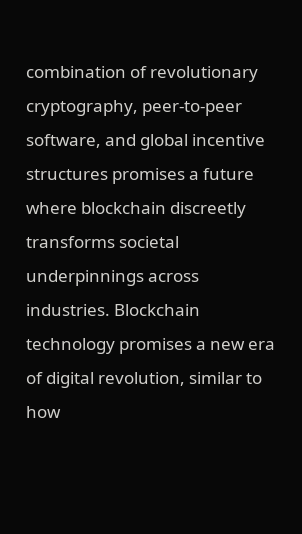combination of revolutionary cryptography, peer-to-peer software, and global incentive structures promises a future where blockchain discreetly transforms societal underpinnings across industries. Blockchain technology promises a new era of digital revolution, similar to how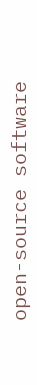open-source software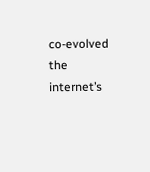co-evolved the internet’s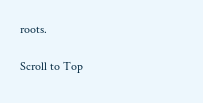roots.

Scroll to Top